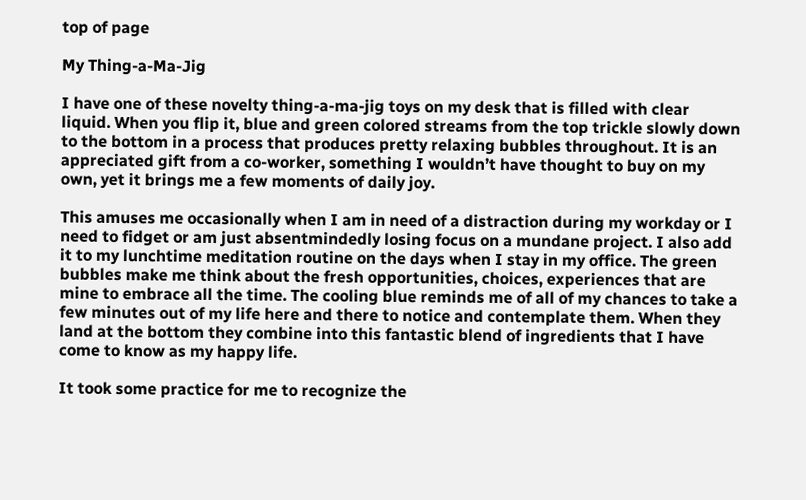top of page

My Thing-a-Ma-Jig

I have one of these novelty thing-a-ma-jig toys on my desk that is filled with clear liquid. When you flip it, blue and green colored streams from the top trickle slowly down to the bottom in a process that produces pretty relaxing bubbles throughout. It is an appreciated gift from a co-worker, something I wouldn’t have thought to buy on my own, yet it brings me a few moments of daily joy.

This amuses me occasionally when I am in need of a distraction during my workday or I need to fidget or am just absentmindedly losing focus on a mundane project. I also add it to my lunchtime meditation routine on the days when I stay in my office. The green bubbles make me think about the fresh opportunities, choices, experiences that are mine to embrace all the time. The cooling blue reminds me of all of my chances to take a few minutes out of my life here and there to notice and contemplate them. When they land at the bottom they combine into this fantastic blend of ingredients that I have come to know as my happy life.

It took some practice for me to recognize the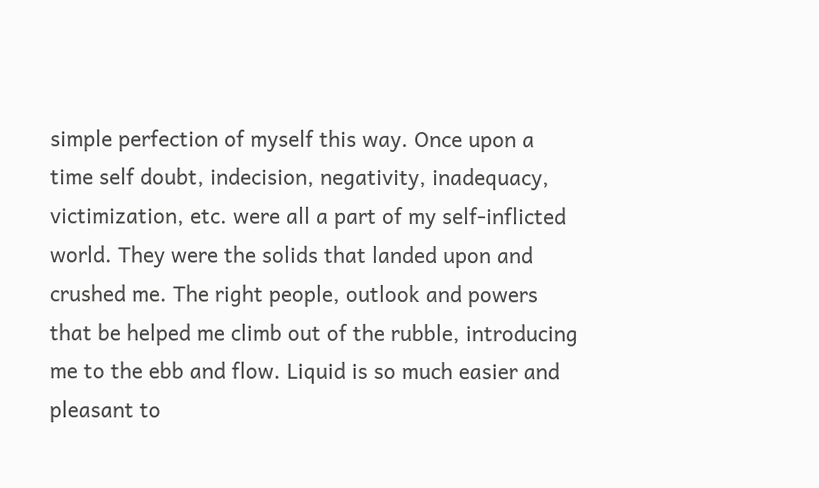simple perfection of myself this way. Once upon a time self doubt, indecision, negativity, inadequacy, victimization, etc. were all a part of my self-inflicted world. They were the solids that landed upon and crushed me. The right people, outlook and powers that be helped me climb out of the rubble, introducing me to the ebb and flow. Liquid is so much easier and pleasant to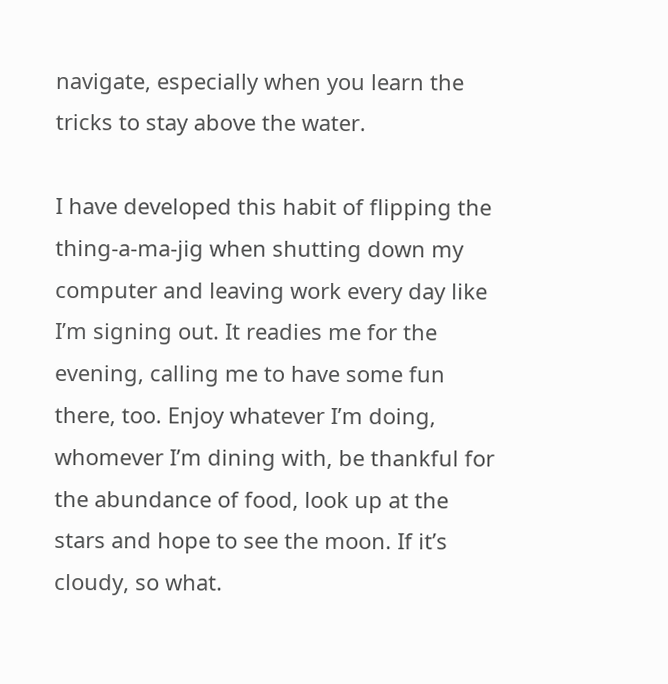navigate, especially when you learn the tricks to stay above the water.

I have developed this habit of flipping the thing-a-ma-jig when shutting down my computer and leaving work every day like I’m signing out. It readies me for the evening, calling me to have some fun there, too. Enjoy whatever I’m doing, whomever I’m dining with, be thankful for the abundance of food, look up at the stars and hope to see the moon. If it’s cloudy, so what.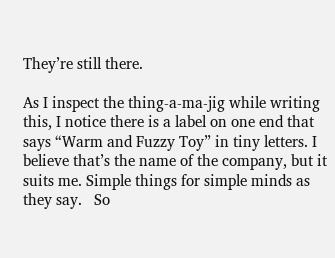They’re still there.

As I inspect the thing-a-ma-jig while writing this, I notice there is a label on one end that says “Warm and Fuzzy Toy” in tiny letters. I believe that’s the name of the company, but it suits me. Simple things for simple minds as they say.   So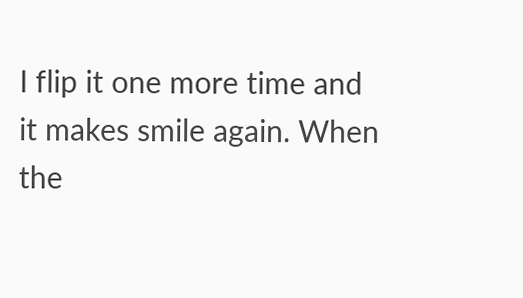I flip it one more time and it makes smile again. When the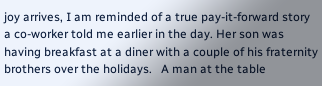joy arrives, I am reminded of a true pay-it-forward story a co-worker told me earlier in the day. Her son was having breakfast at a diner with a couple of his fraternity brothers over the holidays.   A man at the table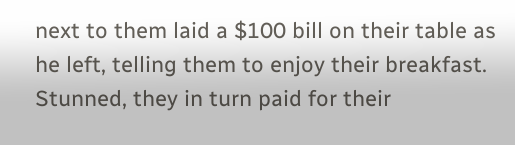next to them laid a $100 bill on their table as he left, telling them to enjoy their breakfast. Stunned, they in turn paid for their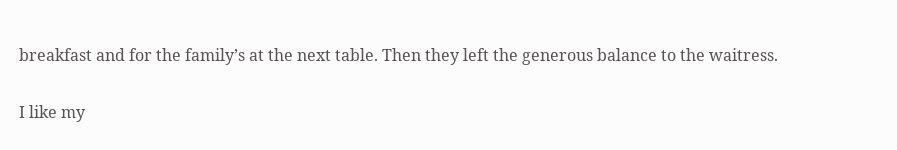breakfast and for the family’s at the next table. Then they left the generous balance to the waitress.

I like my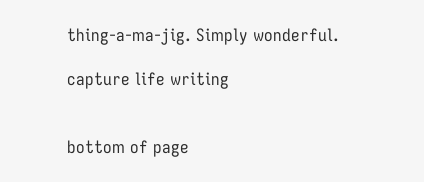thing-a-ma-jig. Simply wonderful.

capture life writing


bottom of page